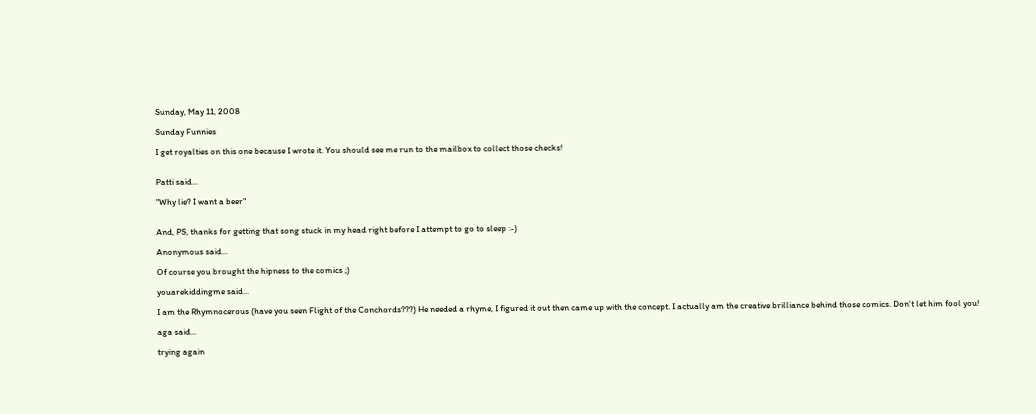Sunday, May 11, 2008

Sunday Funnies

I get royalties on this one because I wrote it. You should see me run to the mailbox to collect those checks!


Patti said...

"Why lie? I want a beer"


And, PS, thanks for getting that song stuck in my head right before I attempt to go to sleep :-)

Anonymous said...

Of course you brought the hipness to the comics ;)

youarekiddingme said...

I am the Rhymnocerous (have you seen Flight of the Conchords???) He needed a rhyme, I figured it out then came up with the concept. I actually am the creative brilliance behind those comics. Don't let him fool you!

aga said...

trying again